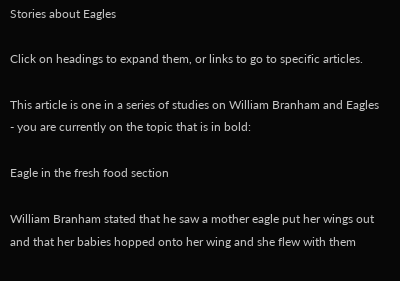Stories about Eagles

Click on headings to expand them, or links to go to specific articles.

This article is one in a series of studies on William Branham and Eagles - you are currently on the topic that is in bold:

Eagle in the fresh food section

William Branham stated that he saw a mother eagle put her wings out and that her babies hopped onto her wing and she flew with them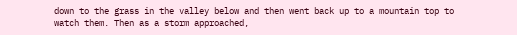down to the grass in the valley below and then went back up to a mountain top to watch them. Then as a storm approached,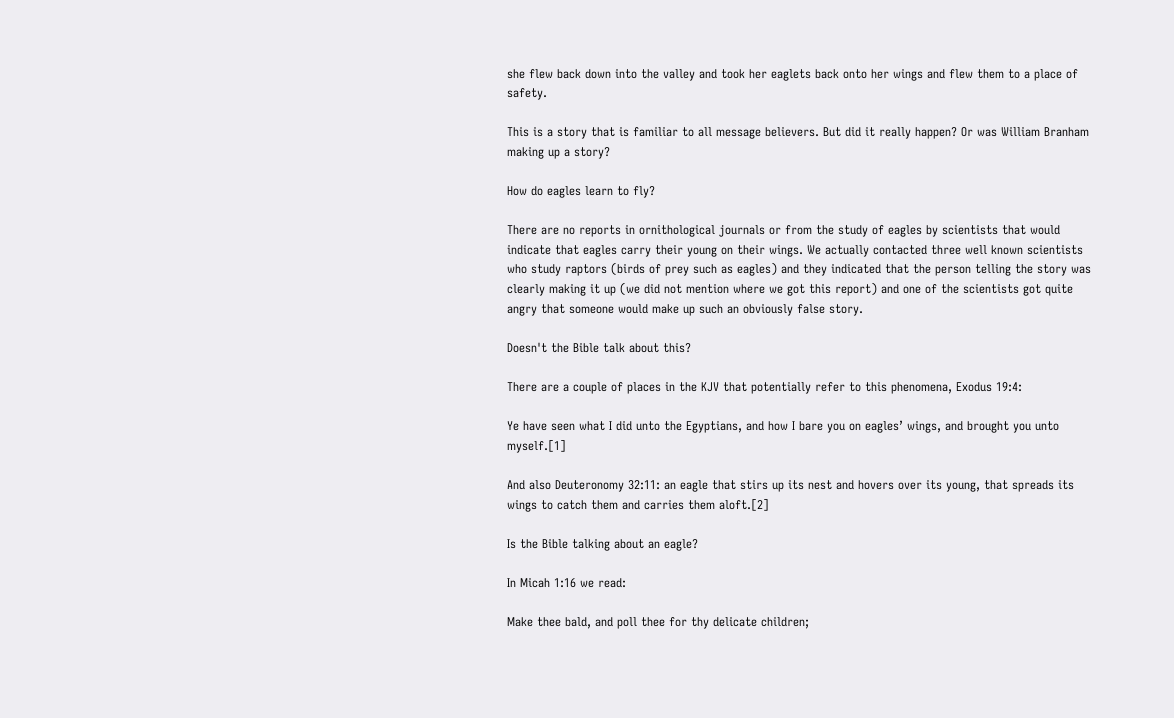she flew back down into the valley and took her eaglets back onto her wings and flew them to a place of safety.

This is a story that is familiar to all message believers. But did it really happen? Or was William Branham making up a story?

How do eagles learn to fly?

There are no reports in ornithological journals or from the study of eagles by scientists that would indicate that eagles carry their young on their wings. We actually contacted three well known scientists who study raptors (birds of prey such as eagles) and they indicated that the person telling the story was clearly making it up (we did not mention where we got this report) and one of the scientists got quite angry that someone would make up such an obviously false story.

Doesn't the Bible talk about this?

There are a couple of places in the KJV that potentially refer to this phenomena, Exodus 19:4:

Ye have seen what I did unto the Egyptians, and how I bare you on eagles’ wings, and brought you unto myself.[1]

And also Deuteronomy 32:11: an eagle that stirs up its nest and hovers over its young, that spreads its wings to catch them and carries them aloft.[2]

Is the Bible talking about an eagle?

In Micah 1:16 we read:

Make thee bald, and poll thee for thy delicate children;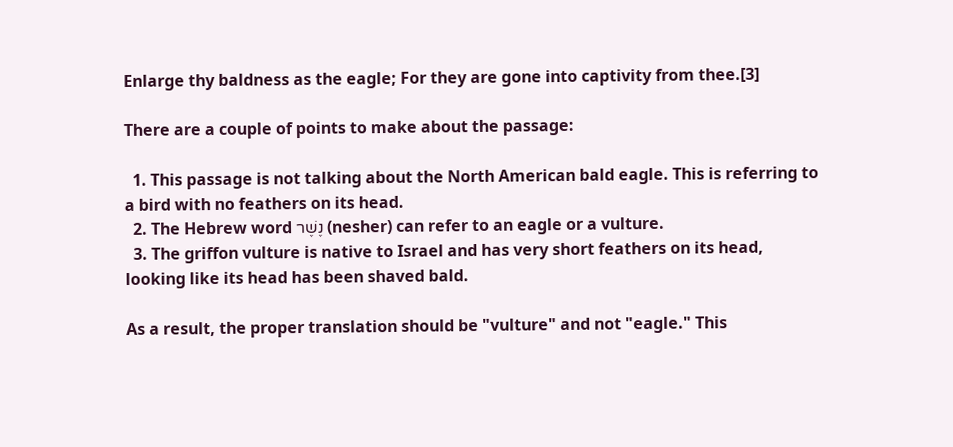Enlarge thy baldness as the eagle; For they are gone into captivity from thee.[3]

There are a couple of points to make about the passage:

  1. This passage is not talking about the North American bald eagle. This is referring to a bird with no feathers on its head.
  2. The Hebrew word נֶשֶׁר (nesher) can refer to an eagle or a vulture.
  3. The griffon vulture is native to Israel and has very short feathers on its head, looking like its head has been shaved bald.

As a result, the proper translation should be "vulture" and not "eagle." This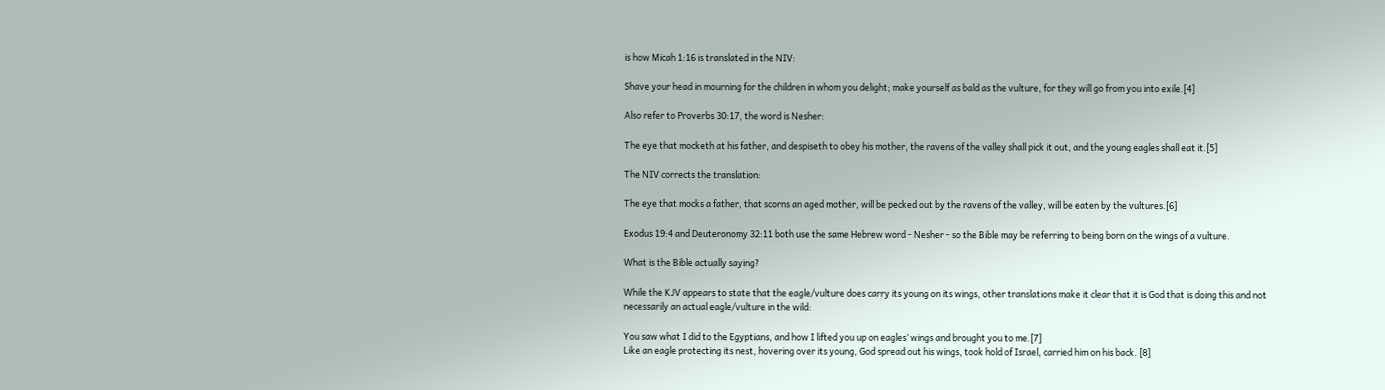is how Micah 1:16 is translated in the NIV:

Shave your head in mourning for the children in whom you delight; make yourself as bald as the vulture, for they will go from you into exile.[4]

Also refer to Proverbs 30:17, the word is Nesher:

The eye that mocketh at his father, and despiseth to obey his mother, the ravens of the valley shall pick it out, and the young eagles shall eat it.[5]

The NIV corrects the translation:

The eye that mocks a father, that scorns an aged mother, will be pecked out by the ravens of the valley, will be eaten by the vultures.[6]

Exodus 19:4 and Deuteronomy 32:11 both use the same Hebrew word - Nesher - so the Bible may be referring to being born on the wings of a vulture.

What is the Bible actually saying?

While the KJV appears to state that the eagle/vulture does carry its young on its wings, other translations make it clear that it is God that is doing this and not necessarily an actual eagle/vulture in the wild:

You saw what I did to the Egyptians, and how I lifted you up on eagles’ wings and brought you to me.[7]
Like an eagle protecting its nest, hovering over its young, God spread out his wings, took hold of Israel, carried him on his back. [8]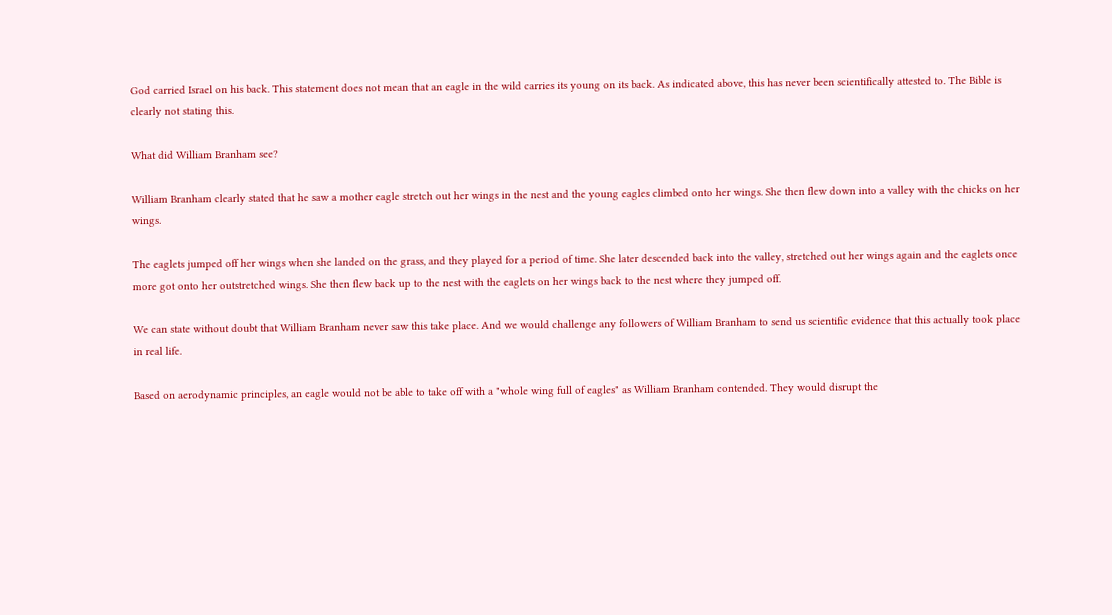God carried Israel on his back. This statement does not mean that an eagle in the wild carries its young on its back. As indicated above, this has never been scientifically attested to. The Bible is clearly not stating this.

What did William Branham see?

William Branham clearly stated that he saw a mother eagle stretch out her wings in the nest and the young eagles climbed onto her wings. She then flew down into a valley with the chicks on her wings.

The eaglets jumped off her wings when she landed on the grass, and they played for a period of time. She later descended back into the valley, stretched out her wings again and the eaglets once more got onto her outstretched wings. She then flew back up to the nest with the eaglets on her wings back to the nest where they jumped off.

We can state without doubt that William Branham never saw this take place. And we would challenge any followers of William Branham to send us scientific evidence that this actually took place in real life.

Based on aerodynamic principles, an eagle would not be able to take off with a "whole wing full of eagles" as William Branham contended. They would disrupt the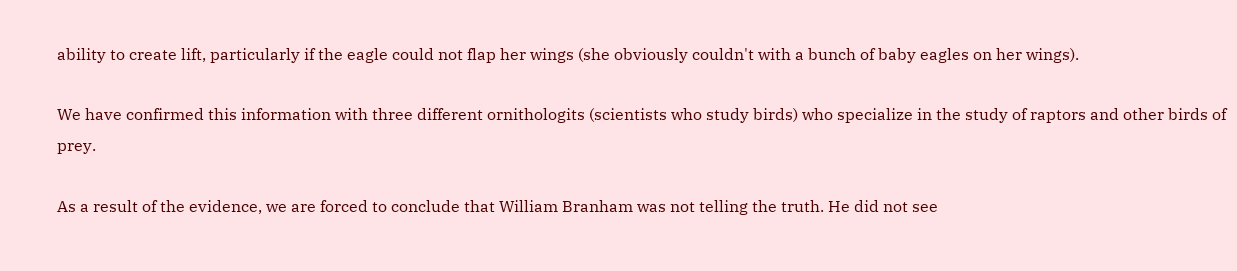ability to create lift, particularly if the eagle could not flap her wings (she obviously couldn't with a bunch of baby eagles on her wings).

We have confirmed this information with three different ornithologits (scientists who study birds) who specialize in the study of raptors and other birds of prey.

As a result of the evidence, we are forced to conclude that William Branham was not telling the truth. He did not see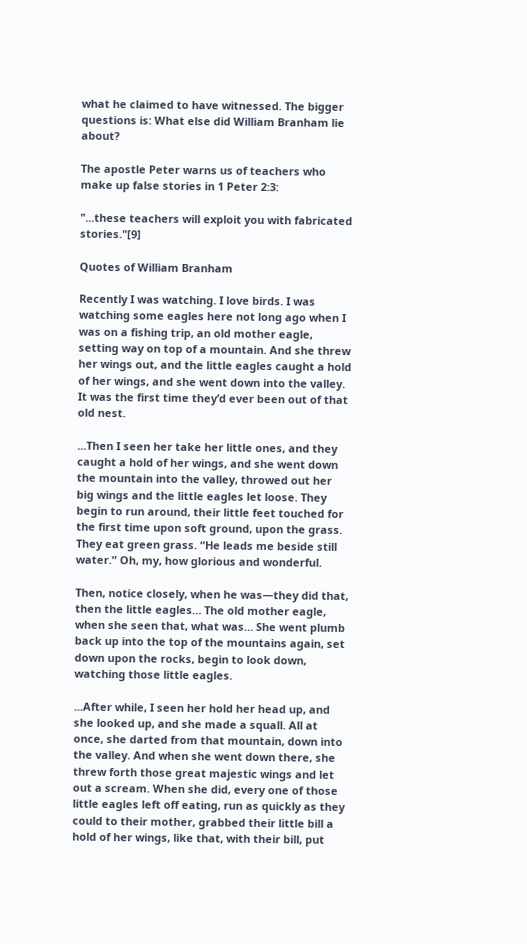what he claimed to have witnessed. The bigger questions is: What else did William Branham lie about?

The apostle Peter warns us of teachers who make up false stories in 1 Peter 2:3:

"...these teachers will exploit you with fabricated stories."[9]

Quotes of William Branham

Recently I was watching. I love birds. I was watching some eagles here not long ago when I was on a fishing trip, an old mother eagle, setting way on top of a mountain. And she threw her wings out, and the little eagles caught a hold of her wings, and she went down into the valley. It was the first time they’d ever been out of that old nest.

...Then I seen her take her little ones, and they caught a hold of her wings, and she went down the mountain into the valley, throwed out her big wings and the little eagles let loose. They begin to run around, their little feet touched for the first time upon soft ground, upon the grass. They eat green grass. “He leads me beside still water.” Oh, my, how glorious and wonderful.

Then, notice closely, when he was—they did that, then the little eagles… The old mother eagle, when she seen that, what was… She went plumb back up into the top of the mountains again, set down upon the rocks, begin to look down, watching those little eagles.

...After while, I seen her hold her head up, and she looked up, and she made a squall. All at once, she darted from that mountain, down into the valley. And when she went down there, she threw forth those great majestic wings and let out a scream. When she did, every one of those little eagles left off eating, run as quickly as they could to their mother, grabbed their little bill a hold of her wings, like that, with their bill, put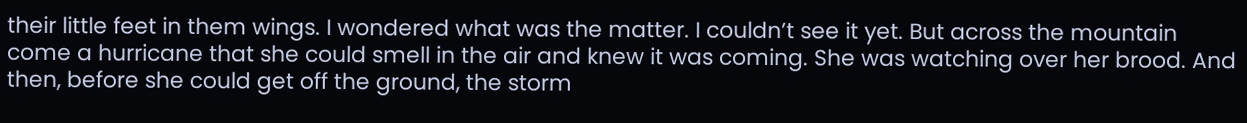their little feet in them wings. I wondered what was the matter. I couldn’t see it yet. But across the mountain come a hurricane that she could smell in the air and knew it was coming. She was watching over her brood. And then, before she could get off the ground, the storm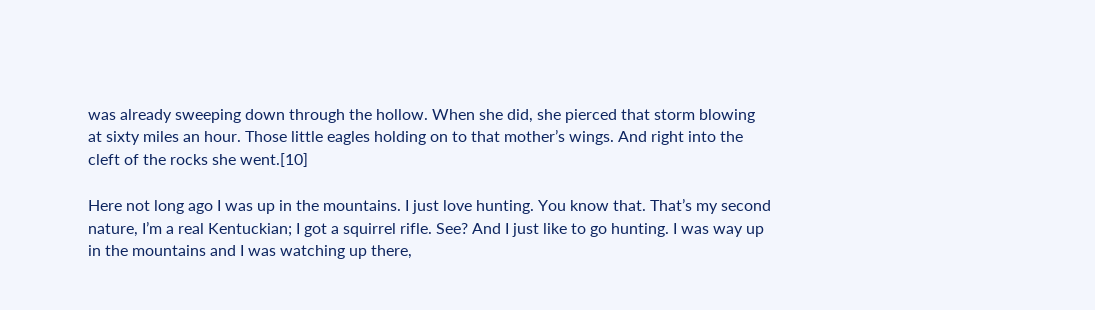was already sweeping down through the hollow. When she did, she pierced that storm blowing at sixty miles an hour. Those little eagles holding on to that mother’s wings. And right into the cleft of the rocks she went.[10]

Here not long ago I was up in the mountains. I just love hunting. You know that. That’s my second nature, I’m a real Kentuckian; I got a squirrel rifle. See? And I just like to go hunting. I was way up in the mountains and I was watching up there,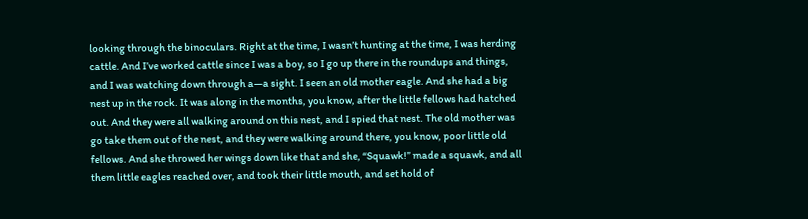looking through the binoculars. Right at the time, I wasn’t hunting at the time, I was herding cattle. And I’ve worked cattle since I was a boy, so I go up there in the roundups and things, and I was watching down through a—a sight. I seen an old mother eagle. And she had a big nest up in the rock. It was along in the months, you know, after the little fellows had hatched out. And they were all walking around on this nest, and I spied that nest. The old mother was go take them out of the nest, and they were walking around there, you know, poor little old fellows. And she throwed her wings down like that and she, “Squawk!” made a squawk, and all them little eagles reached over, and took their little mouth, and set hold of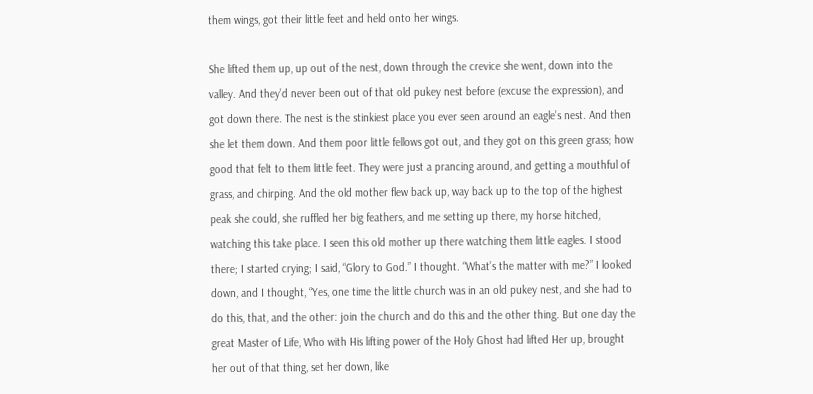them wings, got their little feet and held onto her wings.

She lifted them up, up out of the nest, down through the crevice she went, down into the valley. And they’d never been out of that old pukey nest before (excuse the expression), and got down there. The nest is the stinkiest place you ever seen around an eagle’s nest. And then she let them down. And them poor little fellows got out, and they got on this green grass; how good that felt to them little feet. They were just a prancing around, and getting a mouthful of grass, and chirping. And the old mother flew back up, way back up to the top of the highest peak she could, she ruffled her big feathers, and me setting up there, my horse hitched, watching this take place. I seen this old mother up there watching them little eagles. I stood there; I started crying; I said, “Glory to God.” I thought. “What’s the matter with me?” I looked down, and I thought, “Yes, one time the little church was in an old pukey nest, and she had to do this, that, and the other: join the church and do this and the other thing. But one day the great Master of Life, Who with His lifting power of the Holy Ghost had lifted Her up, brought her out of that thing, set her down, like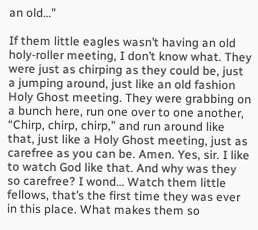an old…”

If them little eagles wasn’t having an old holy-roller meeting, I don’t know what. They were just as chirping as they could be, just a jumping around, just like an old fashion Holy Ghost meeting. They were grabbing on a bunch here, run one over to one another, “Chirp, chirp, chirp,” and run around like that, just like a Holy Ghost meeting, just as carefree as you can be. Amen. Yes, sir. I like to watch God like that. And why was they so carefree? I wond… Watch them little fellows, that’s the first time they was ever in this place. What makes them so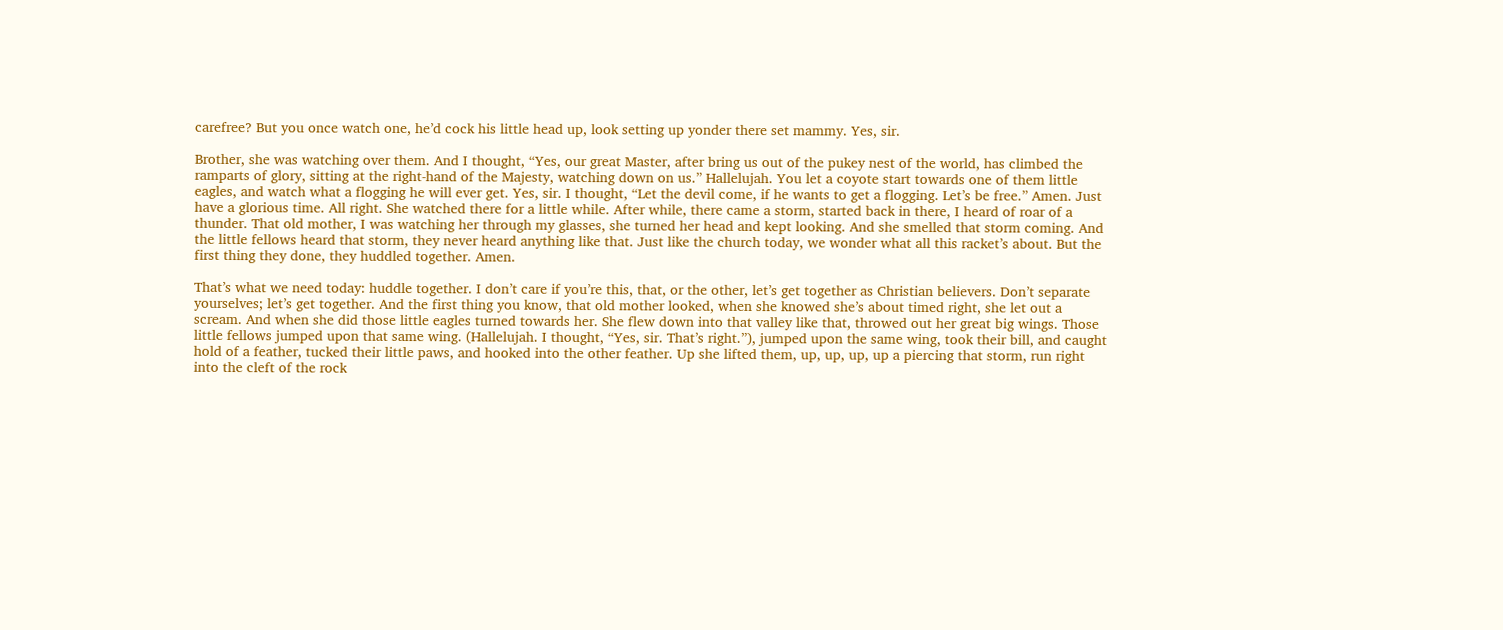carefree? But you once watch one, he’d cock his little head up, look setting up yonder there set mammy. Yes, sir.

Brother, she was watching over them. And I thought, “Yes, our great Master, after bring us out of the pukey nest of the world, has climbed the ramparts of glory, sitting at the right-hand of the Majesty, watching down on us.” Hallelujah. You let a coyote start towards one of them little eagles, and watch what a flogging he will ever get. Yes, sir. I thought, “Let the devil come, if he wants to get a flogging. Let’s be free.” Amen. Just have a glorious time. All right. She watched there for a little while. After while, there came a storm, started back in there, I heard of roar of a thunder. That old mother, I was watching her through my glasses, she turned her head and kept looking. And she smelled that storm coming. And the little fellows heard that storm, they never heard anything like that. Just like the church today, we wonder what all this racket’s about. But the first thing they done, they huddled together. Amen.

That’s what we need today: huddle together. I don’t care if you’re this, that, or the other, let’s get together as Christian believers. Don’t separate yourselves; let’s get together. And the first thing you know, that old mother looked, when she knowed she’s about timed right, she let out a scream. And when she did those little eagles turned towards her. She flew down into that valley like that, throwed out her great big wings. Those little fellows jumped upon that same wing. (Hallelujah. I thought, “Yes, sir. That’s right.”), jumped upon the same wing, took their bill, and caught hold of a feather, tucked their little paws, and hooked into the other feather. Up she lifted them, up, up, up, up a piercing that storm, run right into the cleft of the rock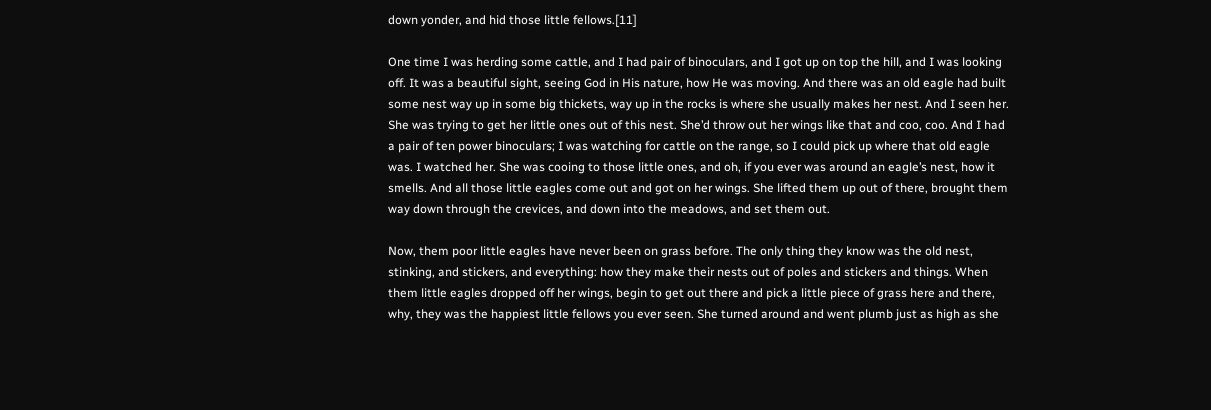down yonder, and hid those little fellows.[11]

One time I was herding some cattle, and I had pair of binoculars, and I got up on top the hill, and I was looking off. It was a beautiful sight, seeing God in His nature, how He was moving. And there was an old eagle had built some nest way up in some big thickets, way up in the rocks is where she usually makes her nest. And I seen her. She was trying to get her little ones out of this nest. She’d throw out her wings like that and coo, coo. And I had a pair of ten power binoculars; I was watching for cattle on the range, so I could pick up where that old eagle was. I watched her. She was cooing to those little ones, and oh, if you ever was around an eagle’s nest, how it smells. And all those little eagles come out and got on her wings. She lifted them up out of there, brought them way down through the crevices, and down into the meadows, and set them out.

Now, them poor little eagles have never been on grass before. The only thing they know was the old nest, stinking, and stickers, and everything: how they make their nests out of poles and stickers and things. When them little eagles dropped off her wings, begin to get out there and pick a little piece of grass here and there, why, they was the happiest little fellows you ever seen. She turned around and went plumb just as high as she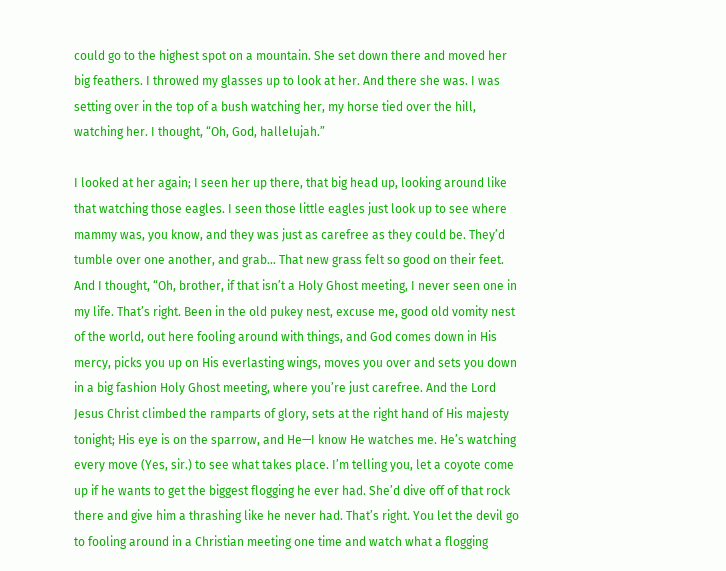could go to the highest spot on a mountain. She set down there and moved her big feathers. I throwed my glasses up to look at her. And there she was. I was setting over in the top of a bush watching her, my horse tied over the hill, watching her. I thought, “Oh, God, hallelujah.”

I looked at her again; I seen her up there, that big head up, looking around like that watching those eagles. I seen those little eagles just look up to see where mammy was, you know, and they was just as carefree as they could be. They’d tumble over one another, and grab… That new grass felt so good on their feet. And I thought, “Oh, brother, if that isn’t a Holy Ghost meeting, I never seen one in my life. That’s right. Been in the old pukey nest, excuse me, good old vomity nest of the world, out here fooling around with things, and God comes down in His mercy, picks you up on His everlasting wings, moves you over and sets you down in a big fashion Holy Ghost meeting, where you’re just carefree. And the Lord Jesus Christ climbed the ramparts of glory, sets at the right hand of His majesty tonight; His eye is on the sparrow, and He—I know He watches me. He’s watching every move (Yes, sir.) to see what takes place. I’m telling you, let a coyote come up if he wants to get the biggest flogging he ever had. She’d dive off of that rock there and give him a thrashing like he never had. That’s right. You let the devil go to fooling around in a Christian meeting one time and watch what a flogging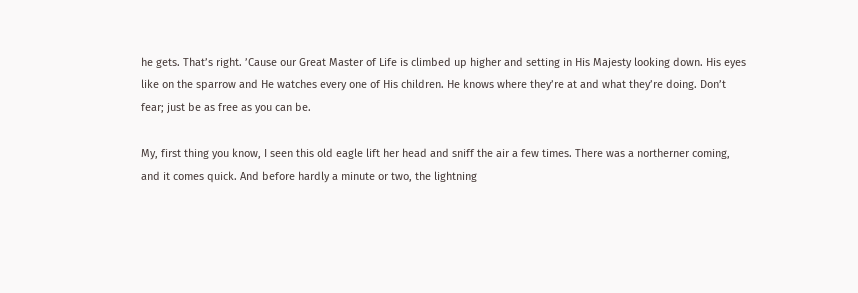he gets. That’s right. ’Cause our Great Master of Life is climbed up higher and setting in His Majesty looking down. His eyes like on the sparrow and He watches every one of His children. He knows where they’re at and what they’re doing. Don’t fear; just be as free as you can be.

My, first thing you know, I seen this old eagle lift her head and sniff the air a few times. There was a northerner coming, and it comes quick. And before hardly a minute or two, the lightning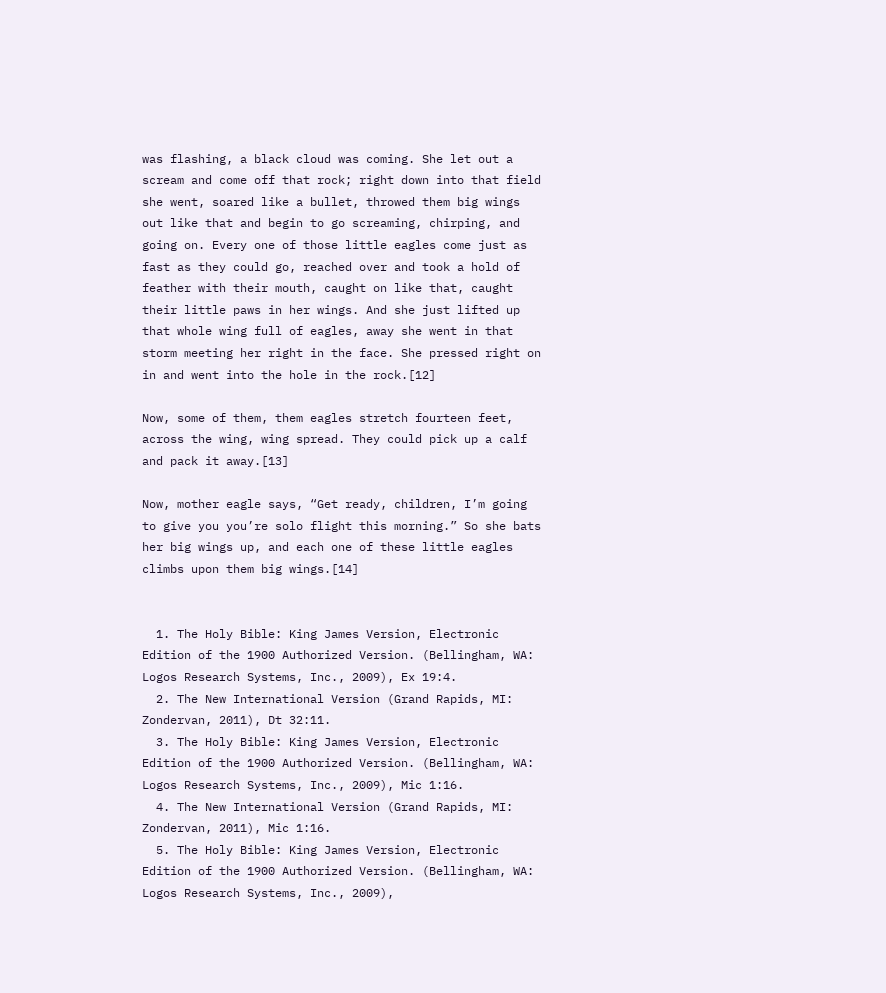was flashing, a black cloud was coming. She let out a scream and come off that rock; right down into that field she went, soared like a bullet, throwed them big wings out like that and begin to go screaming, chirping, and going on. Every one of those little eagles come just as fast as they could go, reached over and took a hold of feather with their mouth, caught on like that, caught their little paws in her wings. And she just lifted up that whole wing full of eagles, away she went in that storm meeting her right in the face. She pressed right on in and went into the hole in the rock.[12]

Now, some of them, them eagles stretch fourteen feet, across the wing, wing spread. They could pick up a calf and pack it away.[13]

Now, mother eagle says, “Get ready, children, I’m going to give you you’re solo flight this morning.” So she bats her big wings up, and each one of these little eagles climbs upon them big wings.[14]


  1. The Holy Bible: King James Version, Electronic Edition of the 1900 Authorized Version. (Bellingham, WA: Logos Research Systems, Inc., 2009), Ex 19:4.
  2. The New International Version (Grand Rapids, MI: Zondervan, 2011), Dt 32:11.
  3. The Holy Bible: King James Version, Electronic Edition of the 1900 Authorized Version. (Bellingham, WA: Logos Research Systems, Inc., 2009), Mic 1:16.
  4. The New International Version (Grand Rapids, MI: Zondervan, 2011), Mic 1:16.
  5. The Holy Bible: King James Version, Electronic Edition of the 1900 Authorized Version. (Bellingham, WA: Logos Research Systems, Inc., 2009),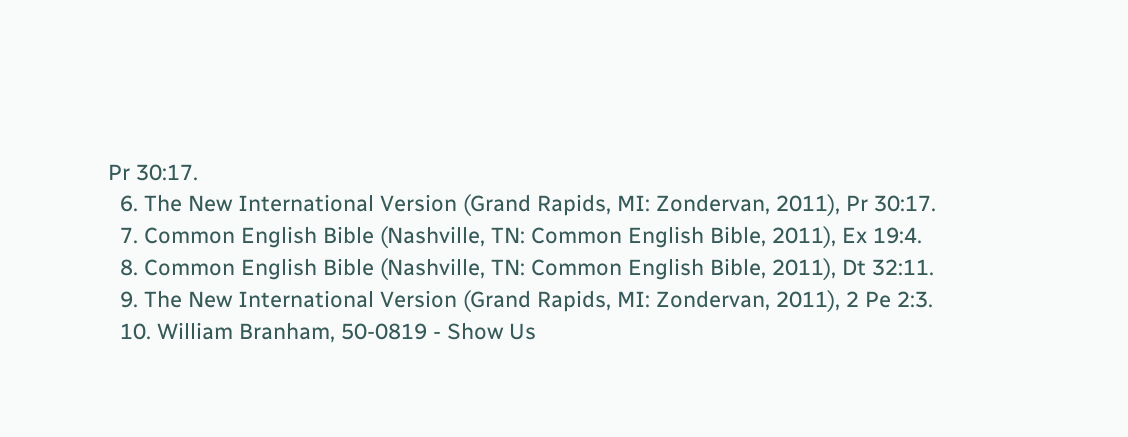Pr 30:17.
  6. The New International Version (Grand Rapids, MI: Zondervan, 2011), Pr 30:17.
  7. Common English Bible (Nashville, TN: Common English Bible, 2011), Ex 19:4.
  8. Common English Bible (Nashville, TN: Common English Bible, 2011), Dt 32:11.
  9. The New International Version (Grand Rapids, MI: Zondervan, 2011), 2 Pe 2:3.
  10. William Branham, 50-0819 - Show Us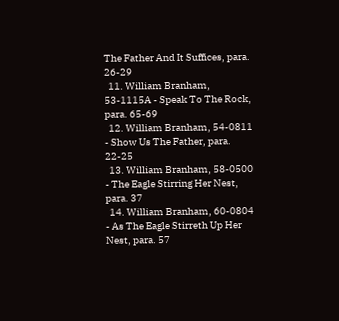The Father And It Suffices, para. 26-29
  11. William Branham, 53-1115A - Speak To The Rock, para. 65-69
  12. William Branham, 54-0811 - Show Us The Father, para. 22-25
  13. William Branham, 58-0500 - The Eagle Stirring Her Nest, para. 37
  14. William Branham, 60-0804 - As The Eagle Stirreth Up Her Nest, para. 57